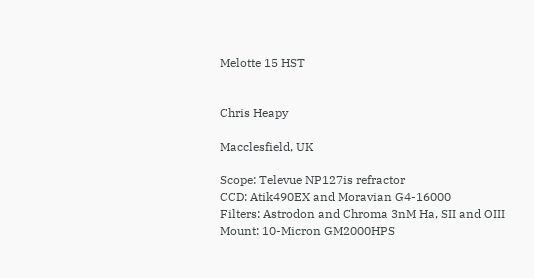Melotte 15 HST


Chris Heapy

Macclesfield, UK

Scope: Televue NP127is refractor
CCD: Atik490EX and Moravian G4-16000
Filters: Astrodon and Chroma 3nM Ha, SII and OIII
Mount: 10-Micron GM2000HPS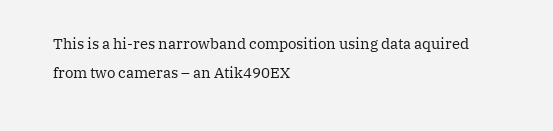This is a hi-res narrowband composition using data aquired from two cameras – an Atik490EX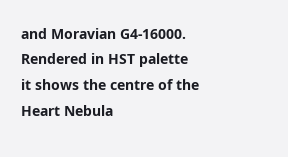and Moravian G4-16000. Rendered in HST palette it shows the centre of the Heart Nebula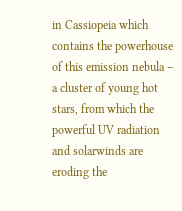in Cassiopeia which contains the powerhouse of this emission nebula – a cluster of young hot stars, from which the powerful UV radiation and solarwinds are eroding the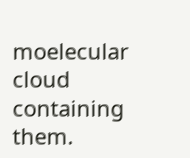moelecular cloud containing them.